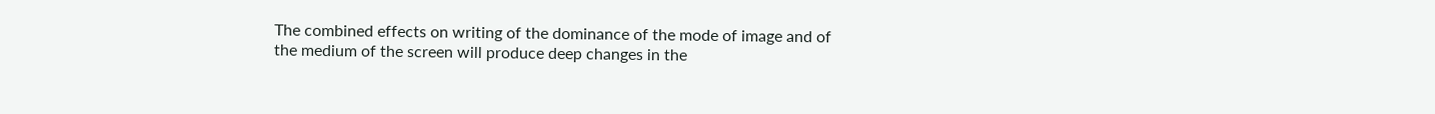The combined effects on writing of the dominance of the mode of image and of the medium of the screen will produce deep changes in the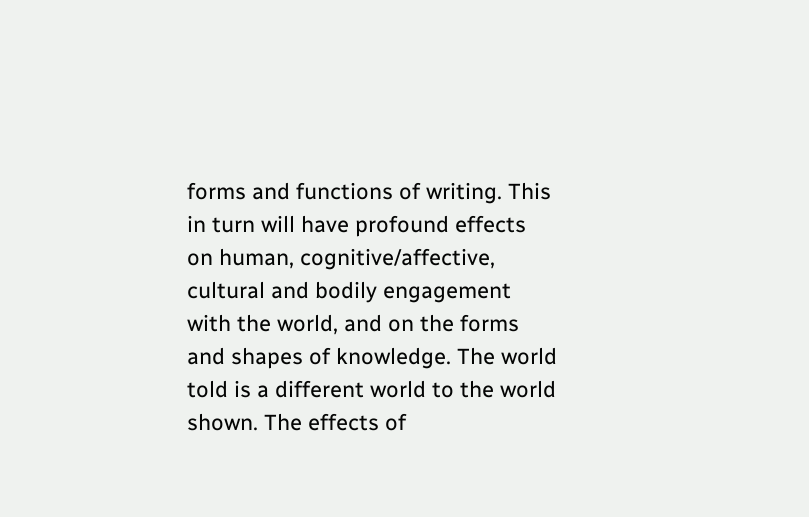forms and functions of writing. This in turn will have profound effects on human, cognitive/affective, cultural and bodily engagement with the world, and on the forms and shapes of knowledge. The world told is a different world to the world shown. The effects of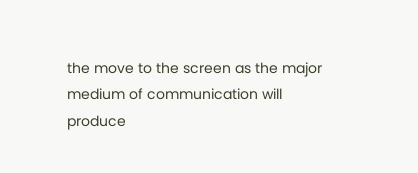the move to the screen as the major medium of communication will produce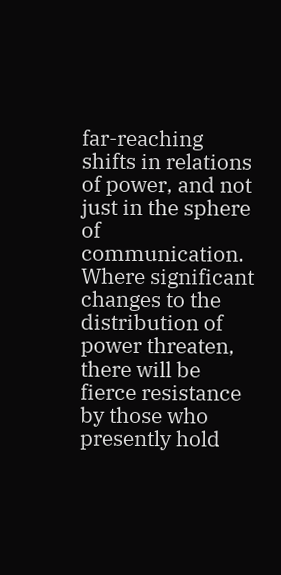far-reaching shifts in relations of power, and not just in the sphere of communication. Where significant changes to the distribution of power threaten, there will be fierce resistance by those who presently hold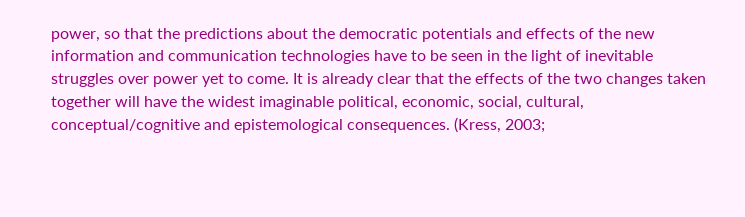power, so that the predictions about the democratic potentials and effects of the new information and communication technologies have to be seen in the light of inevitable struggles over power yet to come. It is already clear that the effects of the two changes taken together will have the widest imaginable political, economic, social, cultural, conceptual/cognitive and epistemological consequences. (Kress, 2003;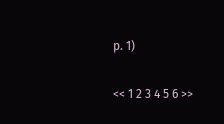p. 1)

<< 1 2 3 4 5 6 >>